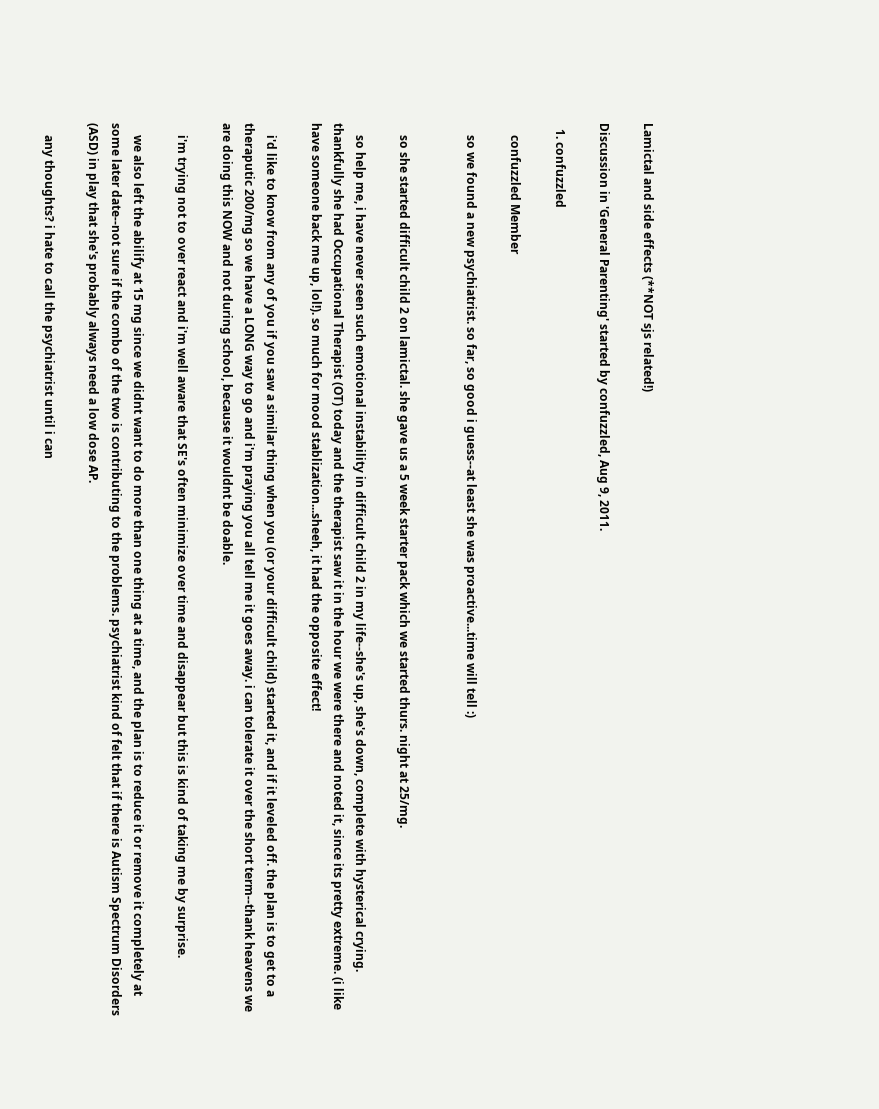Lamictal and side effects (**NOT sjs related!)

Discussion in 'General Parenting' started by confuzzled, Aug 9, 2011.

  1. confuzzled

    confuzzled Member

    so we found a new psychiatrist. so far, so good i guess--at least she was proactive...time will tell :)


    so she started difficult child 2 on lamictal. she gave us a 5 week starter pack which we started thurs. night at 25/mg.

    so help me, i have never seen such emotional instability in difficult child 2 in my life--she's up, she's down, complete with hysterical crying. thankfully she had Occupational Therapist (OT) today and the therapist saw it in the hour we were there and noted it, since its pretty extreme. (i like have someone back me up, lol!). so much for mood stablization...sheeh, it had the opposite effect!

    i'd like to know from any of you if you saw a similar thing when you (or your difficult child) started it, and if it leveled off. the plan is to get to a theraputic 200/mg so we have a LONG way to go and i'm praying you all tell me it goes away. i can tolerate it over the short term--thank heavens we are doing this NOW and not during school, because it wouldnt be doable.

    i'm trying not to over react and i'm well aware that SE's often minimize over time and disappear but this is kind of taking me by surprise.

    we also left the abilify at 15 mg since we didnt want to do more than one thing at a time, and the plan is to reduce it or remove it completely at some later date--not sure if the combo of the two is contributing to the problems. psychiatrist kind of felt that if there is Autism Spectrum Disorders (ASD) in play that she's probably always need a low dose AP.

    any thoughts? i hate to call the psychiatrist until i can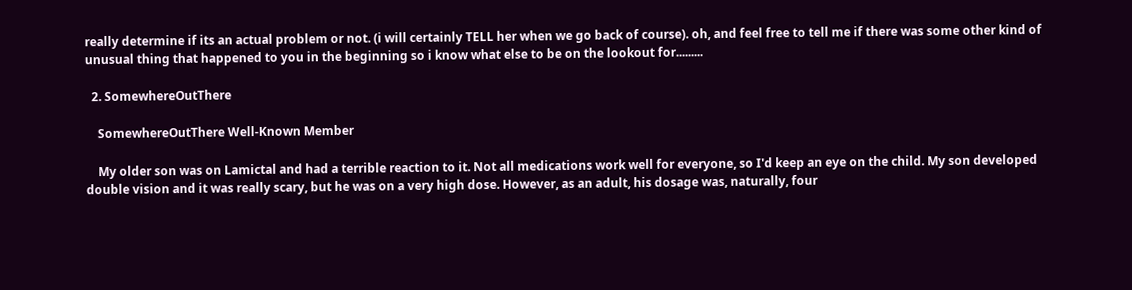really determine if its an actual problem or not. (i will certainly TELL her when we go back of course). oh, and feel free to tell me if there was some other kind of unusual thing that happened to you in the beginning so i know what else to be on the lookout for.........

  2. SomewhereOutThere

    SomewhereOutThere Well-Known Member

    My older son was on Lamictal and had a terrible reaction to it. Not all medications work well for everyone, so I'd keep an eye on the child. My son developed double vision and it was really scary, but he was on a very high dose. However, as an adult, his dosage was, naturally, four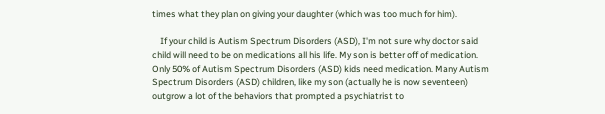times what they plan on giving your daughter (which was too much for him).

    If your child is Autism Spectrum Disorders (ASD), I'm not sure why doctor said child will need to be on medications all his life. My son is better off of medication. Only 50% of Autism Spectrum Disorders (ASD) kids need medication. Many Autism Spectrum Disorders (ASD) children, like my son (actually he is now seventeen) outgrow a lot of the behaviors that prompted a psychiatrist to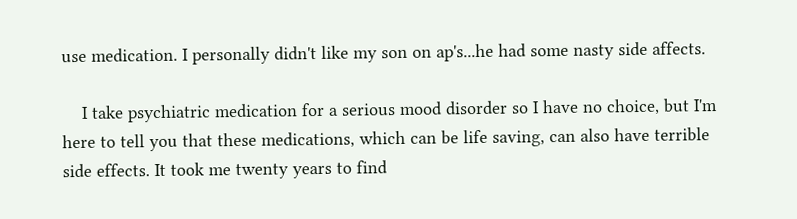use medication. I personally didn't like my son on ap's...he had some nasty side affects.

    I take psychiatric medication for a serious mood disorder so I have no choice, but I'm here to tell you that these medications, which can be life saving, can also have terrible side effects. It took me twenty years to find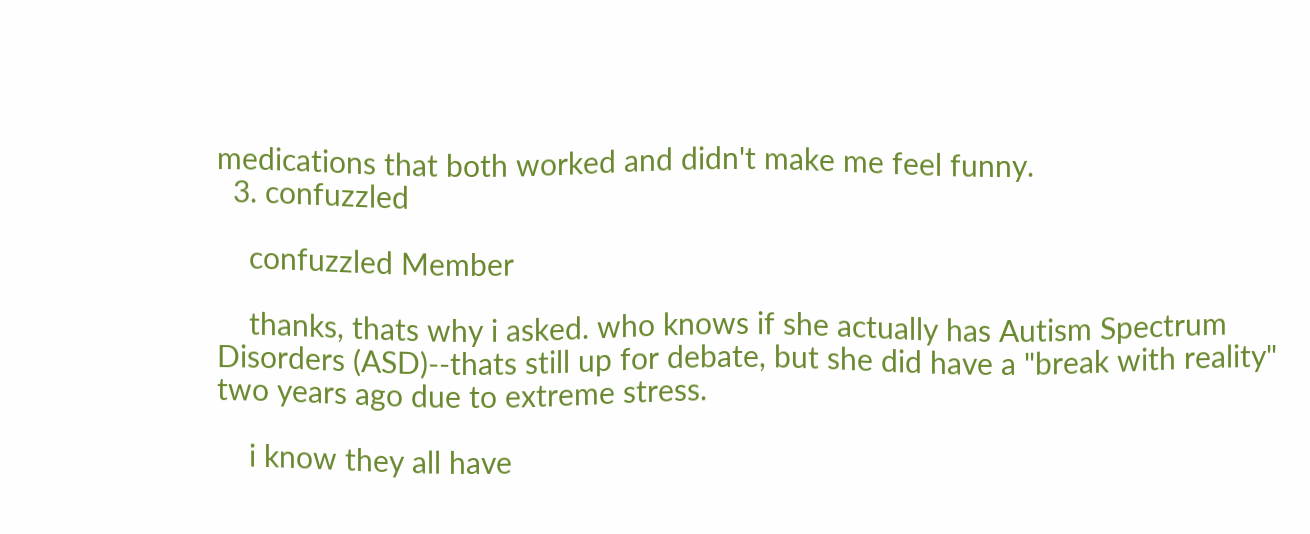medications that both worked and didn't make me feel funny.
  3. confuzzled

    confuzzled Member

    thanks, thats why i asked. who knows if she actually has Autism Spectrum Disorders (ASD)--thats still up for debate, but she did have a "break with reality" two years ago due to extreme stress.

    i know they all have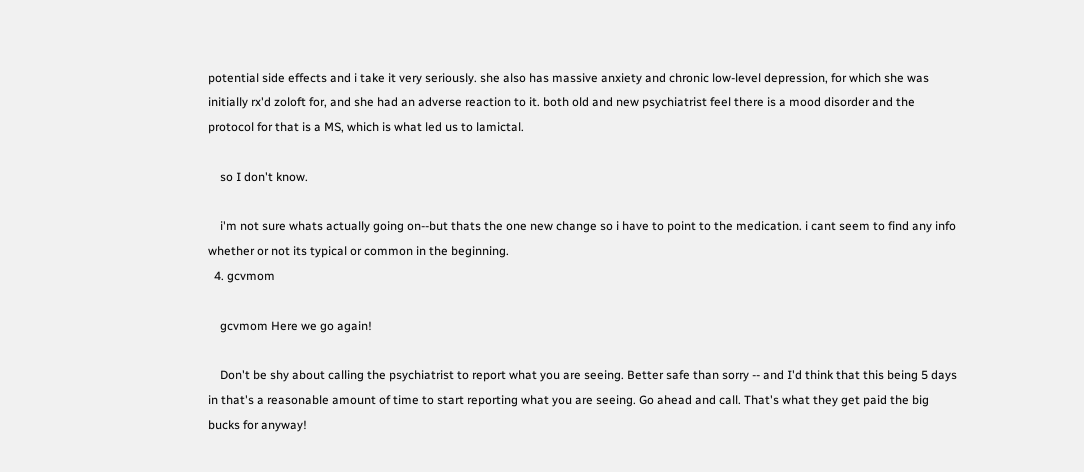potential side effects and i take it very seriously. she also has massive anxiety and chronic low-level depression, for which she was initially rx'd zoloft for, and she had an adverse reaction to it. both old and new psychiatrist feel there is a mood disorder and the protocol for that is a MS, which is what led us to lamictal.

    so I don't know.

    i'm not sure whats actually going on--but thats the one new change so i have to point to the medication. i cant seem to find any info whether or not its typical or common in the beginning.
  4. gcvmom

    gcvmom Here we go again!

    Don't be shy about calling the psychiatrist to report what you are seeing. Better safe than sorry -- and I'd think that this being 5 days in that's a reasonable amount of time to start reporting what you are seeing. Go ahead and call. That's what they get paid the big bucks for anyway!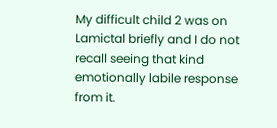My difficult child 2 was on Lamictal briefly and I do not recall seeing that kind emotionally labile response from it.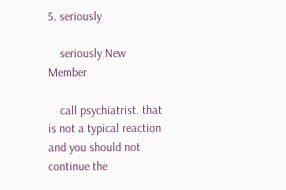5. seriously

    seriously New Member

    call psychiatrist. that is not a typical reaction and you should not continue the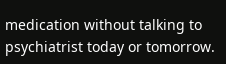medication without talking to psychiatrist today or tomorrow.